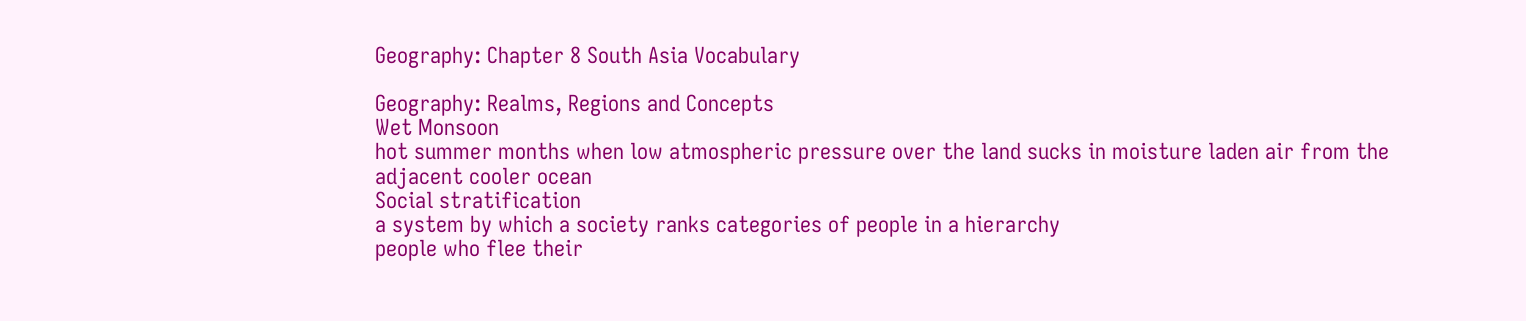Geography: Chapter 8 South Asia Vocabulary

Geography: Realms, Regions and Concepts
Wet Monsoon
hot summer months when low atmospheric pressure over the land sucks in moisture laden air from the adjacent cooler ocean
Social stratification
a system by which a society ranks categories of people in a hierarchy
people who flee their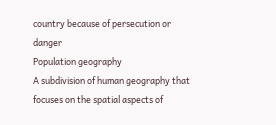country because of persecution or danger
Population geography
A subdivision of human geography that focuses on the spatial aspects of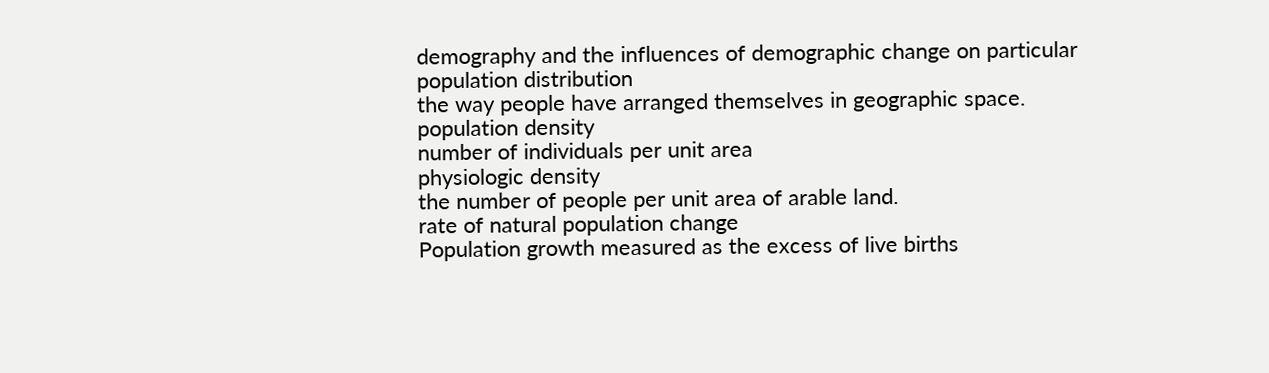demography and the influences of demographic change on particular
population distribution
the way people have arranged themselves in geographic space.
population density
number of individuals per unit area
physiologic density
the number of people per unit area of arable land.
rate of natural population change
Population growth measured as the excess of live births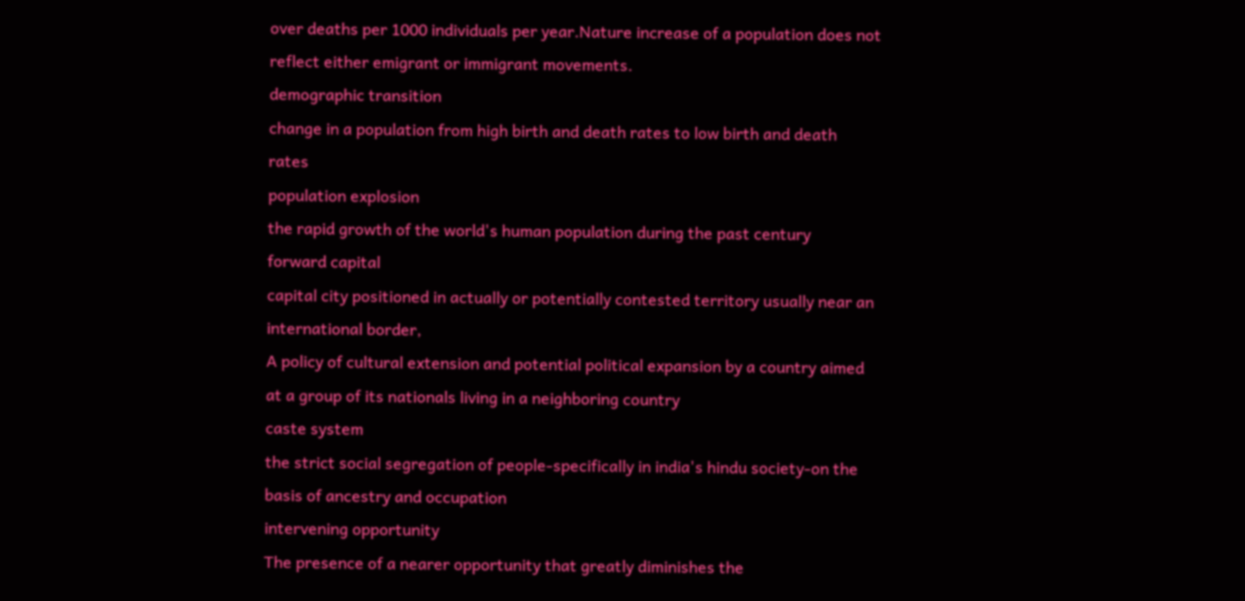over deaths per 1000 individuals per year.Nature increase of a population does not reflect either emigrant or immigrant movements.
demographic transition
change in a population from high birth and death rates to low birth and death rates
population explosion
the rapid growth of the world's human population during the past century
forward capital
capital city positioned in actually or potentially contested territory usually near an international border,
A policy of cultural extension and potential political expansion by a country aimed at a group of its nationals living in a neighboring country
caste system
the strict social segregation of people-specifically in india's hindu society-on the basis of ancestry and occupation
intervening opportunity
The presence of a nearer opportunity that greatly diminishes the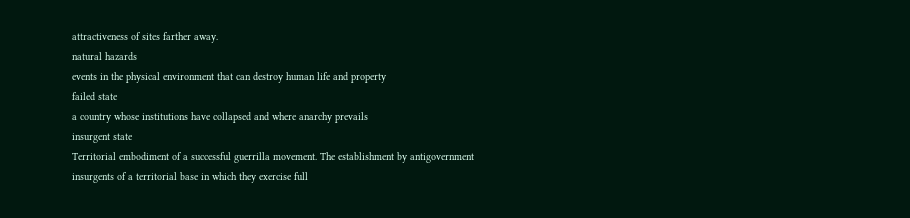attractiveness of sites farther away.
natural hazards
events in the physical environment that can destroy human life and property
failed state
a country whose institutions have collapsed and where anarchy prevails
insurgent state
Territorial embodiment of a successful guerrilla movement. The establishment by antigovernment insurgents of a territorial base in which they exercise full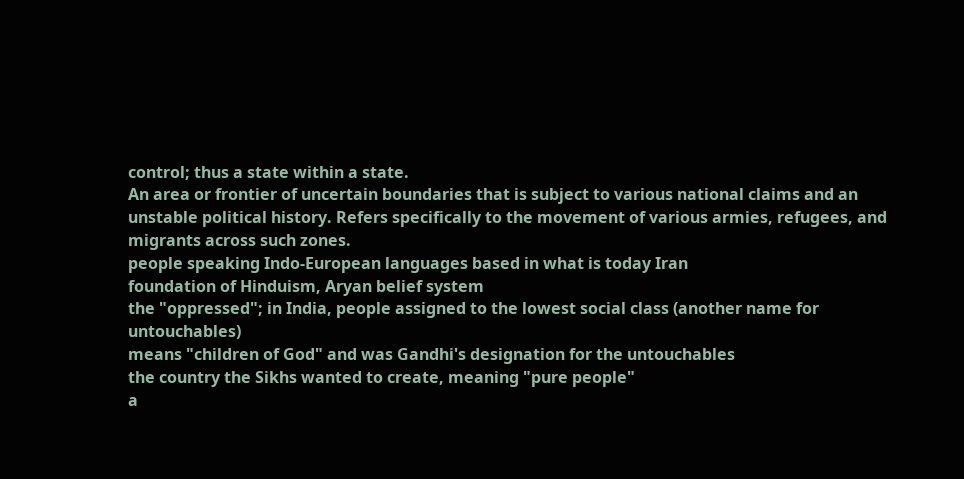control; thus a state within a state.
An area or frontier of uncertain boundaries that is subject to various national claims and an unstable political history. Refers specifically to the movement of various armies, refugees, and migrants across such zones.
people speaking Indo-European languages based in what is today Iran
foundation of Hinduism, Aryan belief system
the "oppressed"; in India, people assigned to the lowest social class (another name for untouchables)
means "children of God" and was Gandhi's designation for the untouchables
the country the Sikhs wanted to create, meaning "pure people"
a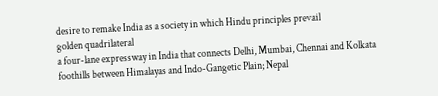desire to remake India as a society in which Hindu principles prevail
golden quadrilateral
a four-lane expressway in India that connects Delhi, Mumbai, Chennai and Kolkata
foothills between Himalayas and Indo-Gangetic Plain; Nepal